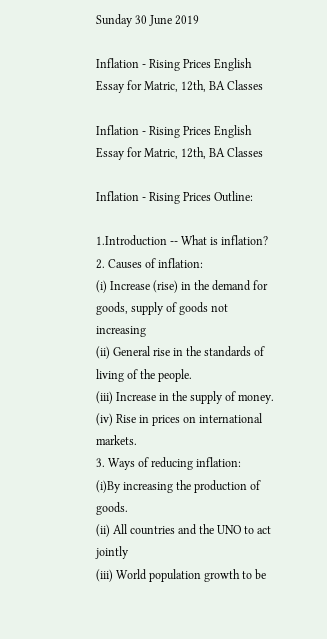Sunday 30 June 2019

Inflation - Rising Prices English Essay for Matric, 12th, BA Classes

Inflation - Rising Prices English Essay for Matric, 12th, BA Classes

Inflation - Rising Prices Outline:

1.Introduction -- What is inflation?
2. Causes of inflation:
(i) Increase (rise) in the demand for goods, supply of goods not increasing
(ii) General rise in the standards of living of the people.
(iii) Increase in the supply of money.
(iv) Rise in prices on international markets.
3. Ways of reducing inflation:
(i)By increasing the production of goods.
(ii) All countries and the UNO to act jointly
(iii) World population growth to be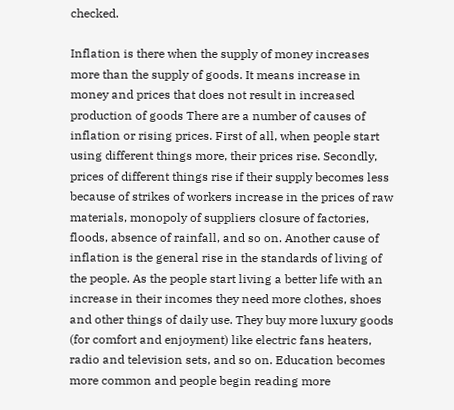checked.

Inflation is there when the supply of money increases more than the supply of goods. It means increase in money and prices that does not result in increased production of goods There are a number of causes of inflation or rising prices. First of all, when people start using different things more, their prices rise. Secondly, prices of different things rise if their supply becomes less because of strikes of workers increase in the prices of raw materials, monopoly of suppliers closure of factories, floods, absence of rainfall, and so on. Another cause of inflation is the general rise in the standards of living of the people. As the people start living a better life with an increase in their incomes they need more clothes, shoes and other things of daily use. They buy more luxury goods (for comfort and enjoyment) like electric fans heaters, radio and television sets, and so on. Education becomes more common and people begin reading more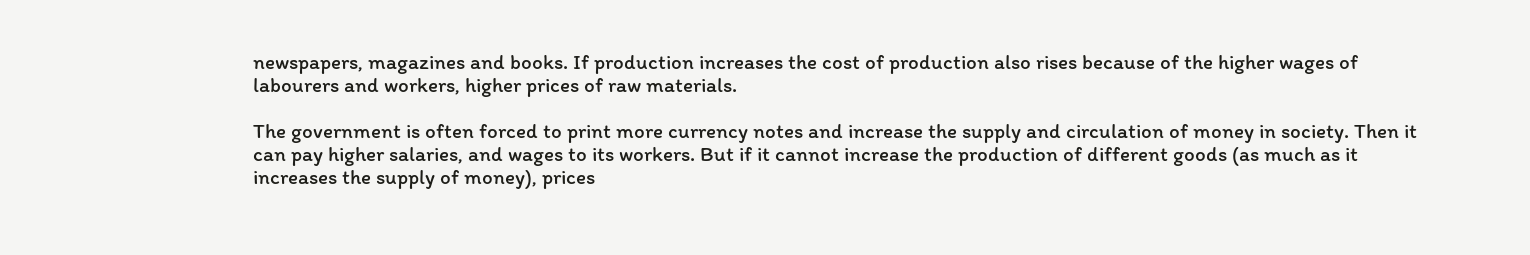newspapers, magazines and books. If production increases the cost of production also rises because of the higher wages of labourers and workers, higher prices of raw materials.

The government is often forced to print more currency notes and increase the supply and circulation of money in society. Then it can pay higher salaries, and wages to its workers. But if it cannot increase the production of different goods (as much as it increases the supply of money), prices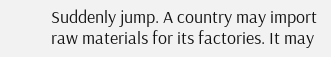Suddenly jump. A country may import raw materials for its factories. It may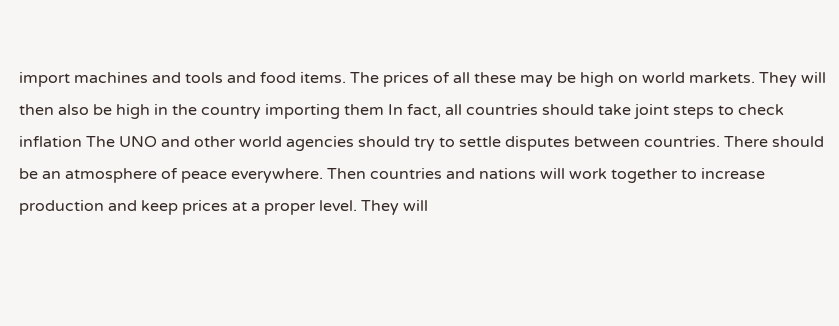import machines and tools and food items. The prices of all these may be high on world markets. They will then also be high in the country importing them In fact, all countries should take joint steps to check inflation The UNO and other world agencies should try to settle disputes between countries. There should be an atmosphere of peace everywhere. Then countries and nations will work together to increase production and keep prices at a proper level. They will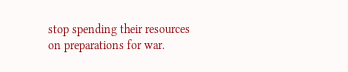stop spending their resources on preparations for war.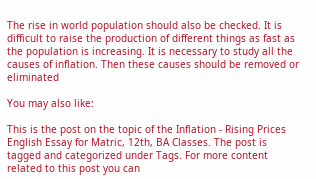The rise in world population should also be checked. It is difficult to raise the production of different things as fast as the population is increasing. It is necessary to study all the causes of inflation. Then these causes should be removed or eliminated

You may also like:

This is the post on the topic of the Inflation - Rising Prices English Essay for Matric, 12th, BA Classes. The post is tagged and categorized under Tags. For more content related to this post you can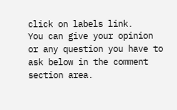click on labels link.
You can give your opinion or any question you have to ask below in the comment section area.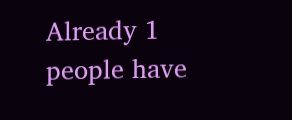Already 1 people have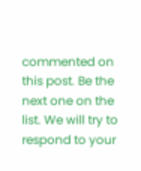commented on this post. Be the next one on the list. We will try to respond to your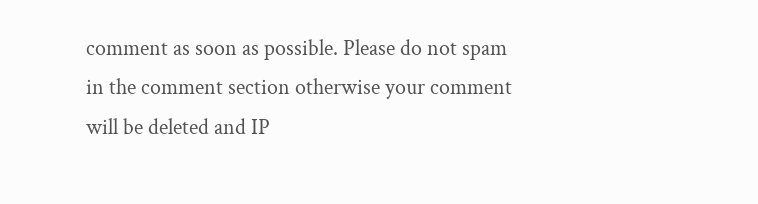comment as soon as possible. Please do not spam in the comment section otherwise your comment will be deleted and IP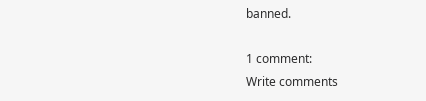banned.

1 comment:
Write comments